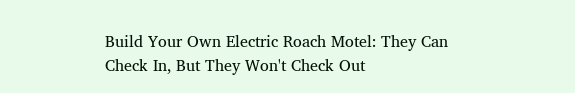Build Your Own Electric Roach Motel: They Can Check In, But They Won't Check Out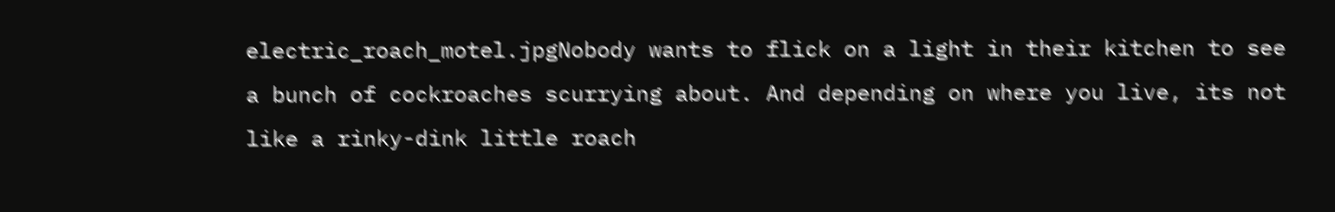electric_roach_motel.jpgNobody wants to flick on a light in their kitchen to see a bunch of cockroaches scurrying about. And depending on where you live, its not like a rinky-dink little roach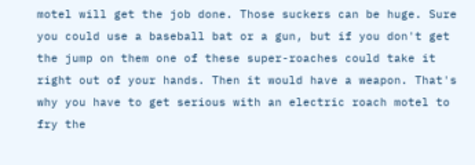motel will get the job done. Those suckers can be huge. Sure you could use a baseball bat or a gun, but if you don't get the jump on them one of these super-roaches could take it right out of your hands. Then it would have a weapon. That's why you have to get serious with an electric roach motel to fry the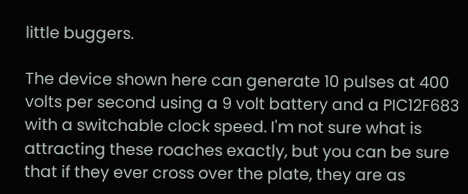little buggers.

The device shown here can generate 10 pulses at 400 volts per second using a 9 volt battery and a PIC12F683 with a switchable clock speed. I'm not sure what is attracting these roaches exactly, but you can be sure that if they ever cross over the plate, they are as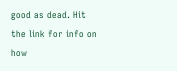good as dead. Hit the link for info on how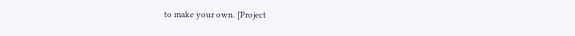to make your own. [Project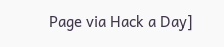Page via Hack a Day]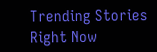Trending Stories Right Now